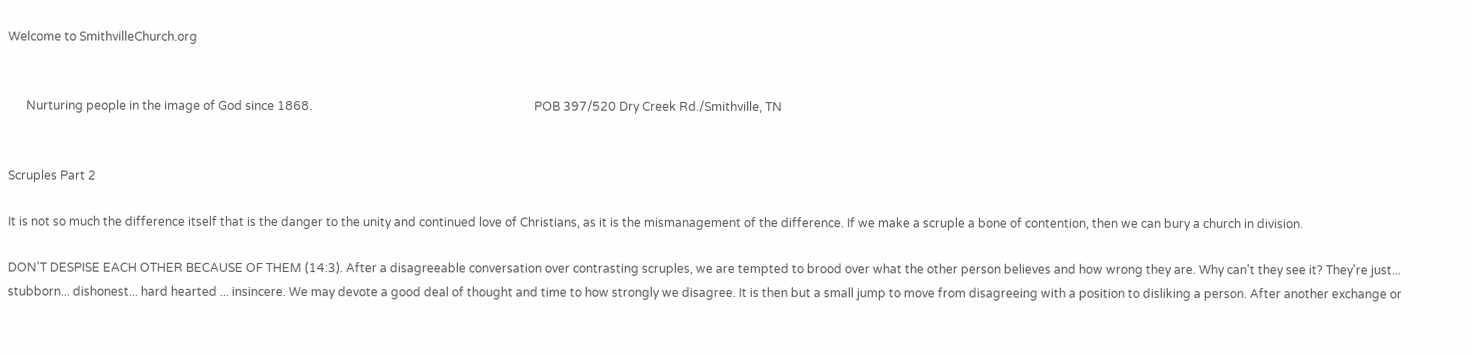Welcome to SmithvilleChurch.org


      Nurturing people in the image of God since 1868.                                                                          POB 397/520 Dry Creek Rd./Smithville, TN


Scruples Part 2

It is not so much the difference itself that is the danger to the unity and continued love of Christians, as it is the mismanagement of the difference. If we make a scruple a bone of contention, then we can bury a church in division.

DON'T DESPISE EACH OTHER BECAUSE OF THEM (14:3). After a disagreeable conversation over contrasting scruples, we are tempted to brood over what the other person believes and how wrong they are. Why can't they see it? They're just... stubborn... dishonest... hard hearted ... insincere. We may devote a good deal of thought and time to how strongly we disagree. It is then but a small jump to move from disagreeing with a position to disliking a person. After another exchange or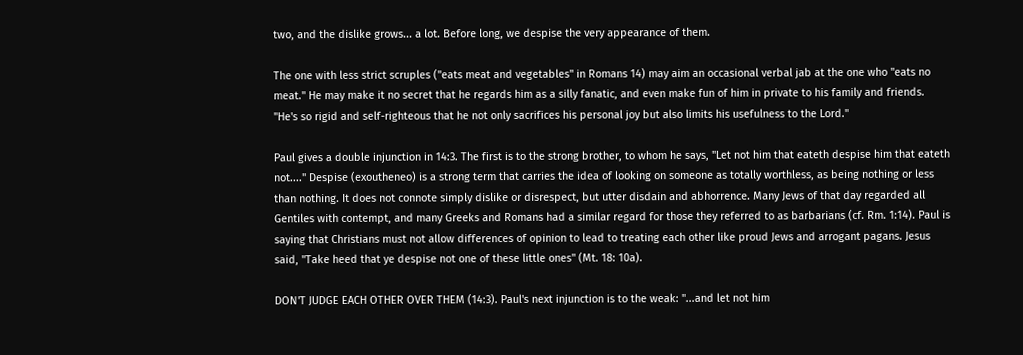two, and the dislike grows... a lot. Before long, we despise the very appearance of them.

The one with less strict scruples ("eats meat and vegetables" in Romans 14) may aim an occasional verbal jab at the one who "eats no meat." He may make it no secret that he regards him as a silly fanatic, and even make fun of him in private to his family and friends. "He's so rigid and self-righteous that he not only sacrifices his personal joy but also limits his usefulness to the Lord."

Paul gives a double injunction in 14:3. The first is to the strong brother, to whom he says, "Let not him that eateth despise him that eateth not...." Despise (exoutheneo) is a strong term that carries the idea of looking on someone as totally worthless, as being nothing or less than nothing. It does not connote simply dislike or disrespect, but utter disdain and abhorrence. Many Jews of that day regarded all Gentiles with contempt, and many Greeks and Romans had a similar regard for those they referred to as barbarians (cf. Rm. 1:14). Paul is saying that Christians must not allow differences of opinion to lead to treating each other like proud Jews and arrogant pagans. Jesus said, "Take heed that ye despise not one of these little ones" (Mt. 18: 10a).

DON'T JUDGE EACH OTHER OVER THEM (14:3). Paul's next injunction is to the weak: "...and let not him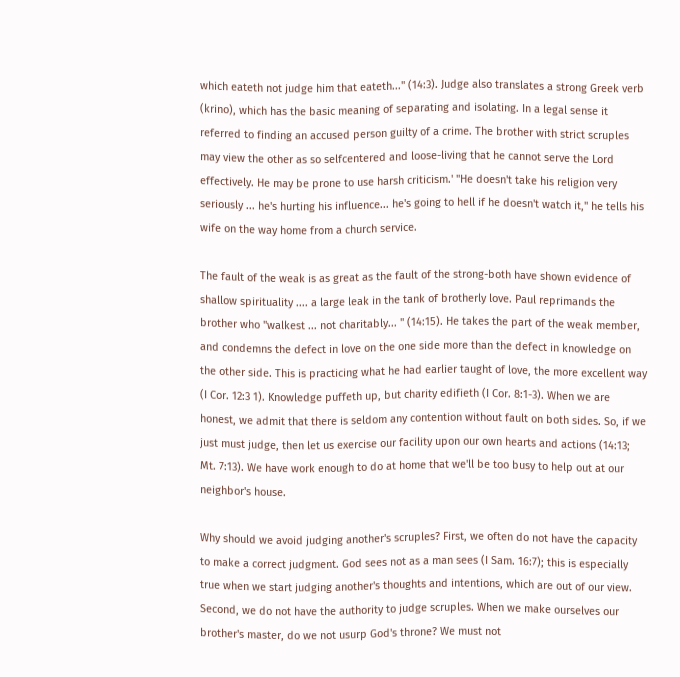which eateth not judge him that eateth..." (14:3). Judge also translates a strong Greek verb (krino), which has the basic meaning of separating and isolating. In a legal sense it referred to finding an accused person guilty of a crime. The brother with strict scruples may view the other as so selfcentered and loose-living that he cannot serve the Lord effectively. He may be prone to use harsh criticism.' "He doesn't take his religion very seriously ... he's hurting his influence... he's going to hell if he doesn't watch it," he tells his wife on the way home from a church service.

The fault of the weak is as great as the fault of the strong-both have shown evidence of shallow spirituality .... a large leak in the tank of brotherly love. Paul reprimands the brother who "walkest ... not charitably... " (14:15). He takes the part of the weak member, and condemns the defect in love on the one side more than the defect in knowledge on the other side. This is practicing what he had earlier taught of love, the more excellent way (I Cor. 12:3 1). Knowledge puffeth up, but charity edifieth (I Cor. 8:1-3). When we are honest, we admit that there is seldom any contention without fault on both sides. So, if we just must judge, then let us exercise our facility upon our own hearts and actions (14:13; Mt. 7:13). We have work enough to do at home that we'll be too busy to help out at our neighbor's house.

Why should we avoid judging another's scruples? First, we often do not have the capacity to make a correct judgment. God sees not as a man sees (I Sam. 16:7); this is especially true when we start judging another's thoughts and intentions, which are out of our view. Second, we do not have the authority to judge scruples. When we make ourselves our brother's master, do we not usurp God's throne? We must not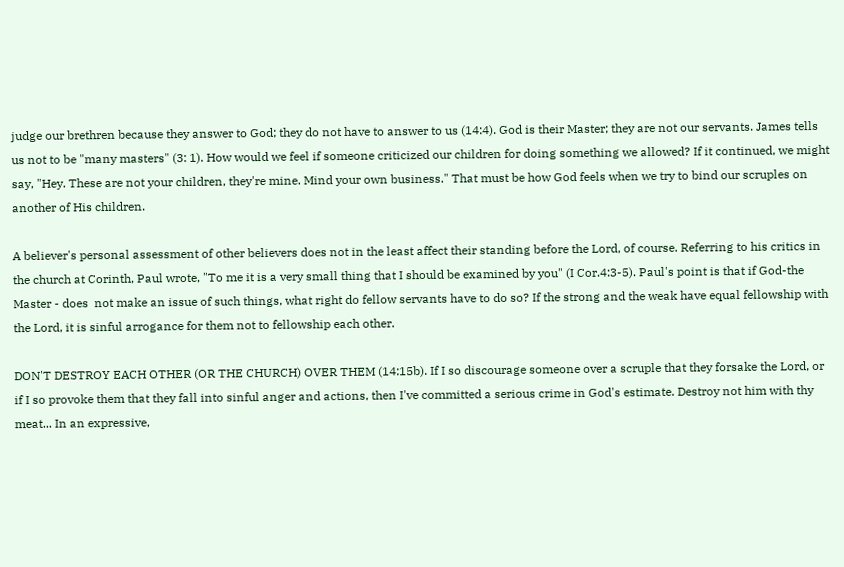judge our brethren because they answer to God; they do not have to answer to us (14:4). God is their Master; they are not our servants. James tells us not to be "many masters" (3: 1). How would we feel if someone criticized our children for doing something we allowed? If it continued, we might say, "Hey. These are not your children, they're mine. Mind your own business." That must be how God feels when we try to bind our scruples on another of His children.

A believer's personal assessment of other believers does not in the least affect their standing before the Lord, of course. Referring to his critics in the church at Corinth, Paul wrote, "To me it is a very small thing that I should be examined by you" (I Cor.4:3-5). Paul's point is that if God-the Master - does  not make an issue of such things, what right do fellow servants have to do so? If the strong and the weak have equal fellowship with the Lord, it is sinful arrogance for them not to fellowship each other.

DON'T DESTROY EACH OTHER (OR THE CHURCH) OVER THEM (14:15b). If I so discourage someone over a scruple that they forsake the Lord, or if I so provoke them that they fall into sinful anger and actions, then I've committed a serious crime in God's estimate. Destroy not him with thy meat... In an expressive,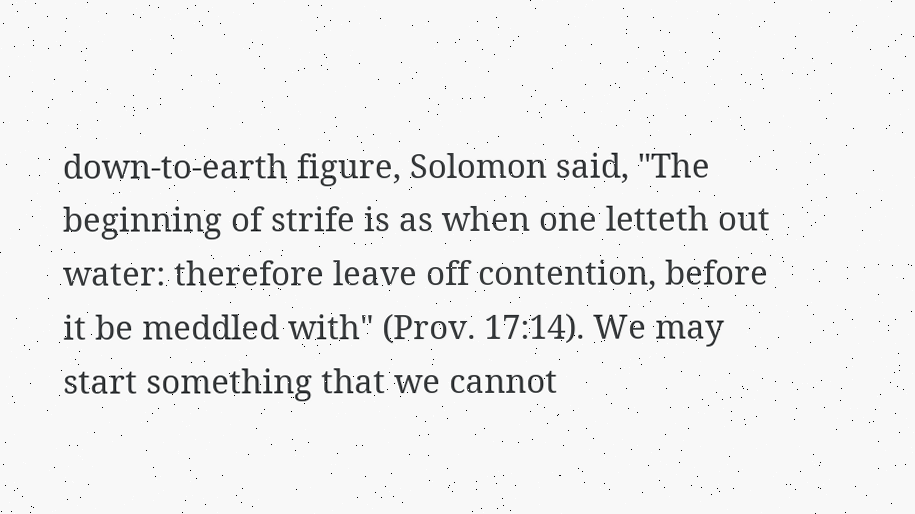down-to-earth figure, Solomon said, "The beginning of strife is as when one letteth out water: therefore leave off contention, before it be meddled with" (Prov. 17:14). We may start something that we cannot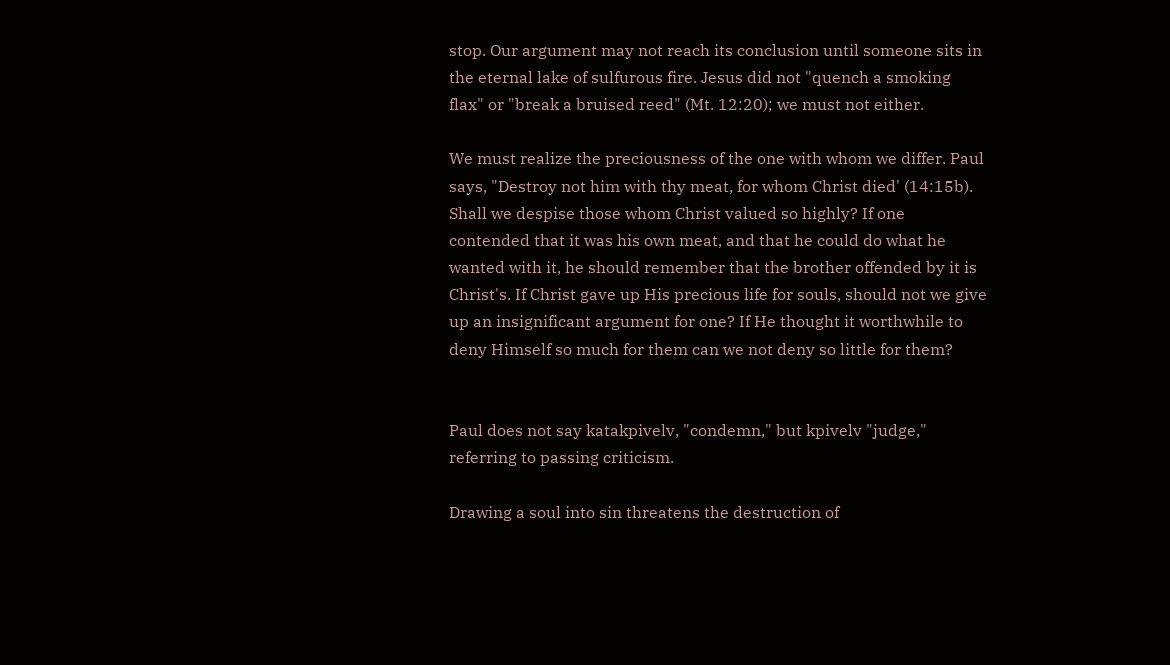stop. Our argument may not reach its conclusion until someone sits in the eternal lake of sulfurous fire. Jesus did not "quench a smoking flax" or "break a bruised reed" (Mt. 12:20); we must not either.

We must realize the preciousness of the one with whom we differ. Paul says, "Destroy not him with thy meat, for whom Christ died' (14:15b). Shall we despise those whom Christ valued so highly? If one contended that it was his own meat, and that he could do what he wanted with it, he should remember that the brother offended by it is Christ's. If Christ gave up His precious life for souls, should not we give up an insignificant argument for one? If He thought it worthwhile to deny Himself so much for them can we not deny so little for them?


Paul does not say katakpivelv, "condemn," but kpivelv "judge," referring to passing criticism.

Drawing a soul into sin threatens the destruction of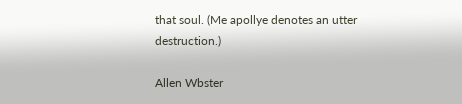that soul. (Me apollye denotes an utter destruction.)

Allen Wbster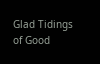Glad Tidings of Good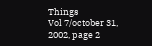Things
Vol 7/october 31, 2002, page 2